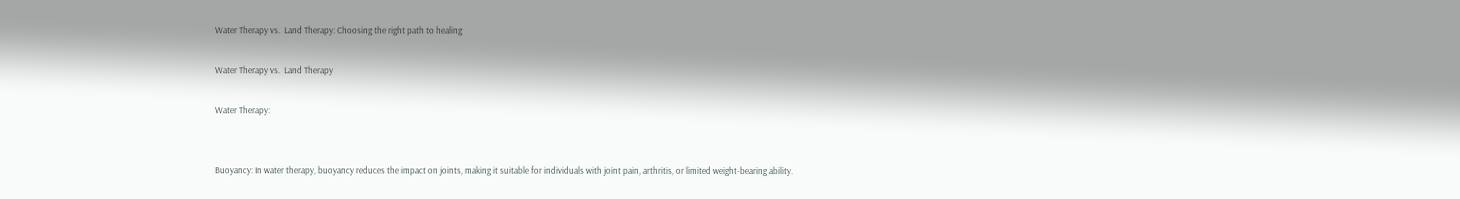Water Therapy vs.  Land Therapy: Choosing the right path to healing

Water Therapy vs.  Land Therapy

Water Therapy:


Buoyancy: In water therapy, buoyancy reduces the impact on joints, making it suitable for individuals with joint pain, arthritis, or limited weight-bearing ability.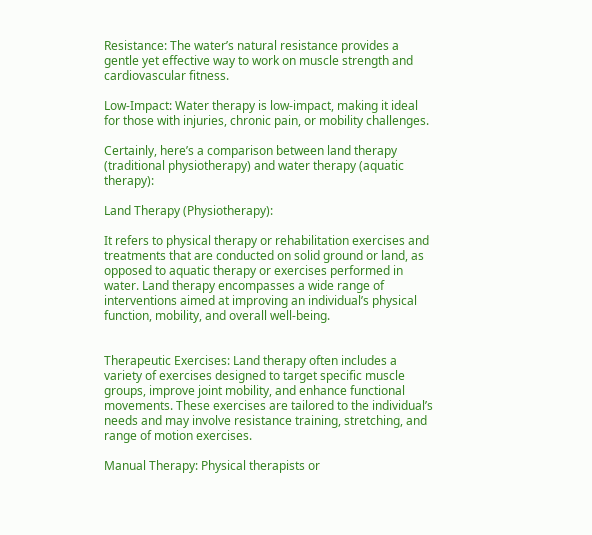Resistance: The water’s natural resistance provides a gentle yet effective way to work on muscle strength and cardiovascular fitness.

Low-Impact: Water therapy is low-impact, making it ideal for those with injuries, chronic pain, or mobility challenges.

Certainly, here’s a comparison between land therapy (traditional physiotherapy) and water therapy (aquatic therapy):

Land Therapy (Physiotherapy):

It refers to physical therapy or rehabilitation exercises and treatments that are conducted on solid ground or land, as opposed to aquatic therapy or exercises performed in water. Land therapy encompasses a wide range of interventions aimed at improving an individual’s physical function, mobility, and overall well-being.


Therapeutic Exercises: Land therapy often includes a variety of exercises designed to target specific muscle groups, improve joint mobility, and enhance functional movements. These exercises are tailored to the individual’s needs and may involve resistance training, stretching, and range of motion exercises.

Manual Therapy: Physical therapists or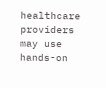healthcare providers may use hands-on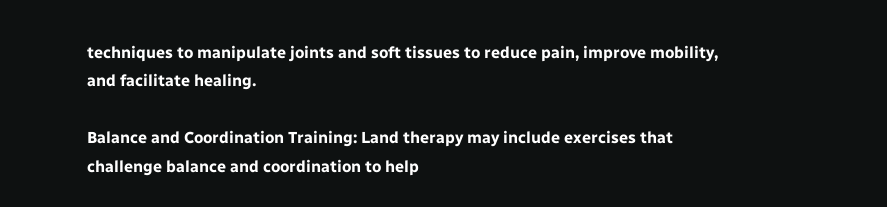techniques to manipulate joints and soft tissues to reduce pain, improve mobility, and facilitate healing.

Balance and Coordination Training: Land therapy may include exercises that challenge balance and coordination to help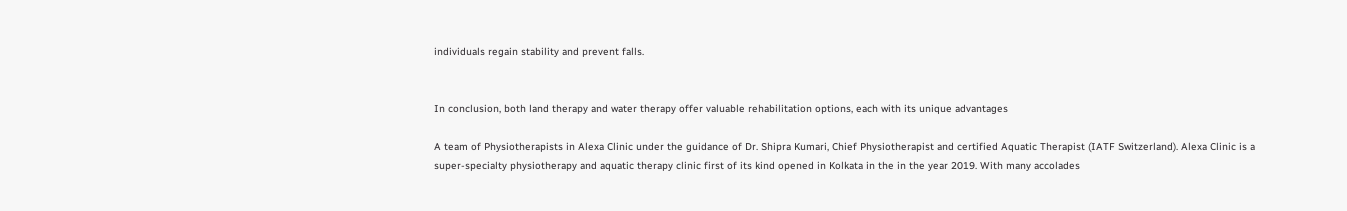individuals regain stability and prevent falls.


In conclusion, both land therapy and water therapy offer valuable rehabilitation options, each with its unique advantages

A team of Physiotherapists in Alexa Clinic under the guidance of Dr. Shipra Kumari, Chief Physiotherapist and certified Aquatic Therapist (IATF Switzerland). Alexa Clinic is a super-specialty physiotherapy and aquatic therapy clinic first of its kind opened in Kolkata in the in the year 2019. With many accolades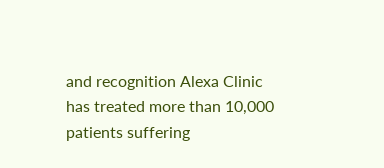and recognition Alexa Clinic has treated more than 10,000 patients suffering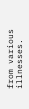from various illnesses.